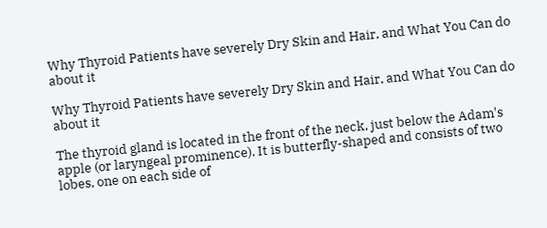Why Thyroid Patients have severely Dry Skin and Hair, and What You Can do about it

Why Thyroid Patients have severely Dry Skin and Hair, and What You Can do about it

The thyroid gland is located in the front of the neck, just below the Adam's apple (or laryngeal prominence). It is butterfly-shaped and consists of two lobes, one on each side of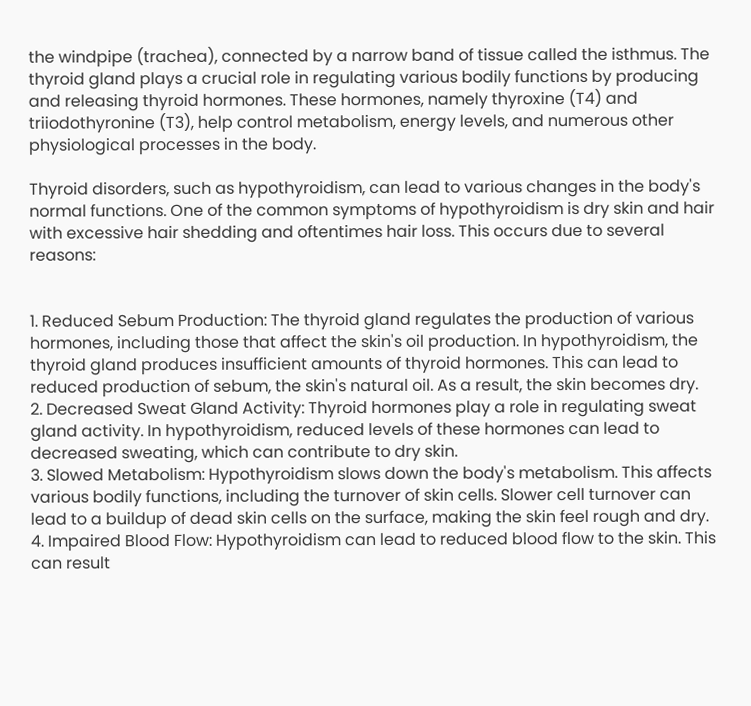the windpipe (trachea), connected by a narrow band of tissue called the isthmus. The thyroid gland plays a crucial role in regulating various bodily functions by producing and releasing thyroid hormones. These hormones, namely thyroxine (T4) and triiodothyronine (T3), help control metabolism, energy levels, and numerous other physiological processes in the body.

Thyroid disorders, such as hypothyroidism, can lead to various changes in the body's normal functions. One of the common symptoms of hypothyroidism is dry skin and hair with excessive hair shedding and oftentimes hair loss. This occurs due to several reasons:


1. Reduced Sebum Production: The thyroid gland regulates the production of various hormones, including those that affect the skin's oil production. In hypothyroidism, the thyroid gland produces insufficient amounts of thyroid hormones. This can lead to reduced production of sebum, the skin's natural oil. As a result, the skin becomes dry.
2. Decreased Sweat Gland Activity: Thyroid hormones play a role in regulating sweat gland activity. In hypothyroidism, reduced levels of these hormones can lead to decreased sweating, which can contribute to dry skin.
3. Slowed Metabolism: Hypothyroidism slows down the body's metabolism. This affects various bodily functions, including the turnover of skin cells. Slower cell turnover can lead to a buildup of dead skin cells on the surface, making the skin feel rough and dry.
4. Impaired Blood Flow: Hypothyroidism can lead to reduced blood flow to the skin. This can result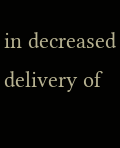in decreased delivery of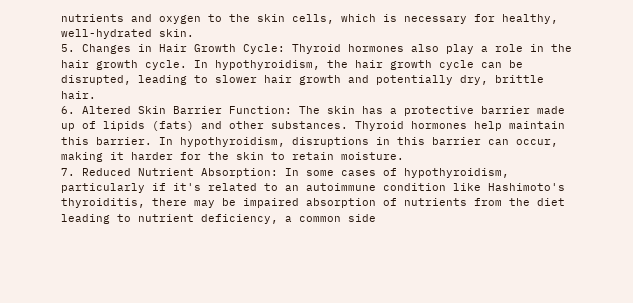nutrients and oxygen to the skin cells, which is necessary for healthy, well-hydrated skin.
5. Changes in Hair Growth Cycle: Thyroid hormones also play a role in the hair growth cycle. In hypothyroidism, the hair growth cycle can be disrupted, leading to slower hair growth and potentially dry, brittle hair.
6. Altered Skin Barrier Function: The skin has a protective barrier made up of lipids (fats) and other substances. Thyroid hormones help maintain this barrier. In hypothyroidism, disruptions in this barrier can occur, making it harder for the skin to retain moisture.
7. Reduced Nutrient Absorption: In some cases of hypothyroidism, particularly if it's related to an autoimmune condition like Hashimoto's thyroiditis, there may be impaired absorption of nutrients from the diet leading to nutrient deficiency, a common side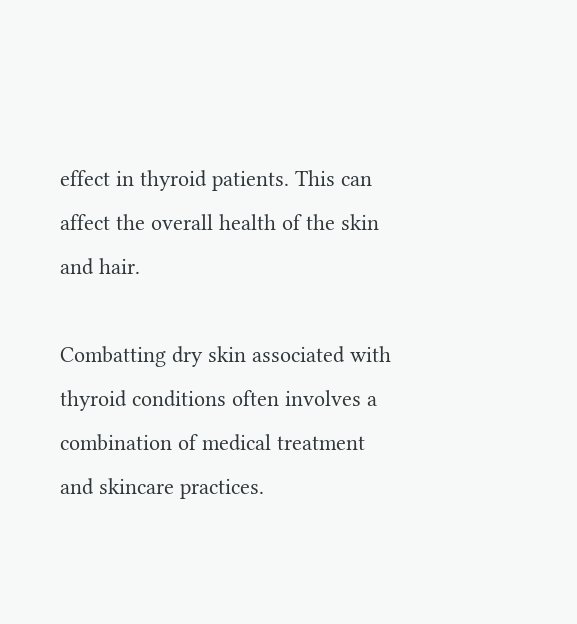effect in thyroid patients. This can affect the overall health of the skin and hair.

Combatting dry skin associated with thyroid conditions often involves a combination of medical treatment and skincare practices.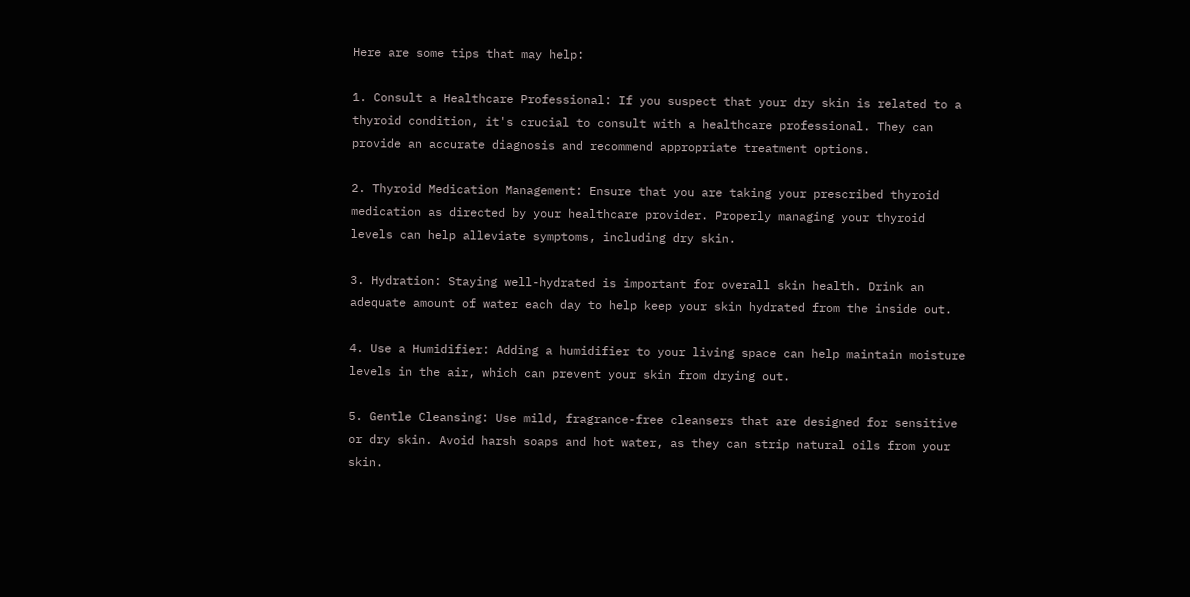Here are some tips that may help:

1. Consult a Healthcare Professional: If you suspect that your dry skin is related to a thyroid condition, it's crucial to consult with a healthcare professional. They can provide an accurate diagnosis and recommend appropriate treatment options.

2. Thyroid Medication Management: Ensure that you are taking your prescribed thyroid medication as directed by your healthcare provider. Properly managing your thyroid levels can help alleviate symptoms, including dry skin.

3. Hydration: Staying well-hydrated is important for overall skin health. Drink an adequate amount of water each day to help keep your skin hydrated from the inside out.

4. Use a Humidifier: Adding a humidifier to your living space can help maintain moisture levels in the air, which can prevent your skin from drying out.

5. Gentle Cleansing: Use mild, fragrance-free cleansers that are designed for sensitive or dry skin. Avoid harsh soaps and hot water, as they can strip natural oils from your skin.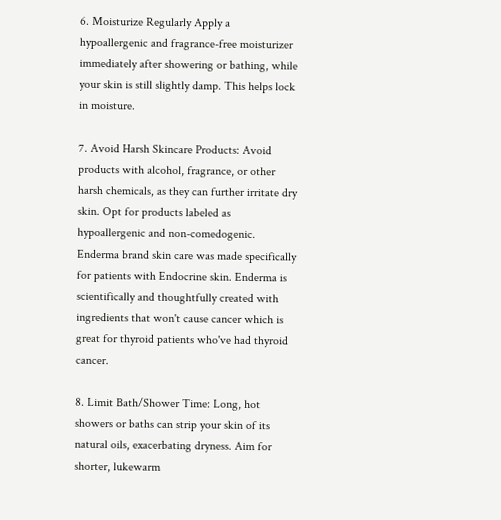6. Moisturize Regularly Apply a hypoallergenic and fragrance-free moisturizer immediately after showering or bathing, while your skin is still slightly damp. This helps lock in moisture.

7. Avoid Harsh Skincare Products: Avoid products with alcohol, fragrance, or other harsh chemicals, as they can further irritate dry skin. Opt for products labeled as hypoallergenic and non-comedogenic. Enderma brand skin care was made specifically for patients with Endocrine skin. Enderma is scientifically and thoughtfully created with ingredients that won't cause cancer which is great for thyroid patients who've had thyroid cancer.

8. Limit Bath/Shower Time: Long, hot showers or baths can strip your skin of its natural oils, exacerbating dryness. Aim for shorter, lukewarm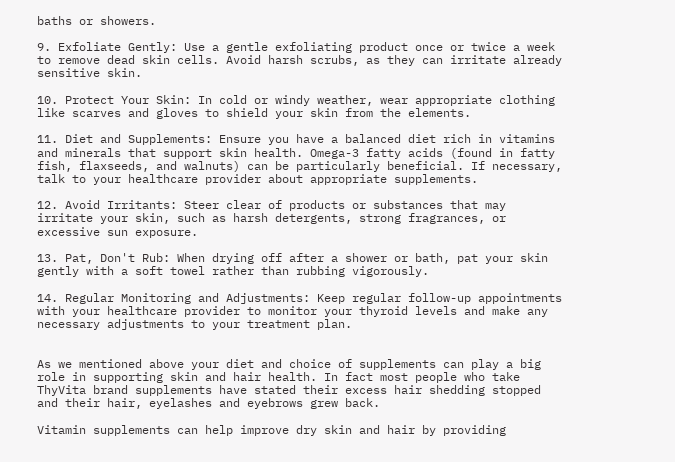baths or showers.

9. Exfoliate Gently: Use a gentle exfoliating product once or twice a week to remove dead skin cells. Avoid harsh scrubs, as they can irritate already sensitive skin.

10. Protect Your Skin: In cold or windy weather, wear appropriate clothing like scarves and gloves to shield your skin from the elements.

11. Diet and Supplements: Ensure you have a balanced diet rich in vitamins and minerals that support skin health. Omega-3 fatty acids (found in fatty fish, flaxseeds, and walnuts) can be particularly beneficial. If necessary, talk to your healthcare provider about appropriate supplements.

12. Avoid Irritants: Steer clear of products or substances that may irritate your skin, such as harsh detergents, strong fragrances, or excessive sun exposure.

13. Pat, Don't Rub: When drying off after a shower or bath, pat your skin gently with a soft towel rather than rubbing vigorously.

14. Regular Monitoring and Adjustments: Keep regular follow-up appointments with your healthcare provider to monitor your thyroid levels and make any necessary adjustments to your treatment plan.


As we mentioned above your diet and choice of supplements can play a big role in supporting skin and hair health. In fact most people who take ThyVita brand supplements have stated their excess hair shedding stopped and their hair, eyelashes and eyebrows grew back.

Vitamin supplements can help improve dry skin and hair by providing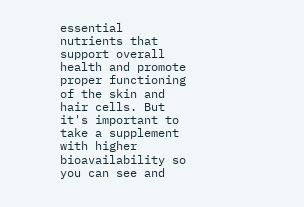essential nutrients that support overall health and promote proper functioning of the skin and hair cells. But it's important to take a supplement with higher bioavailability so you can see and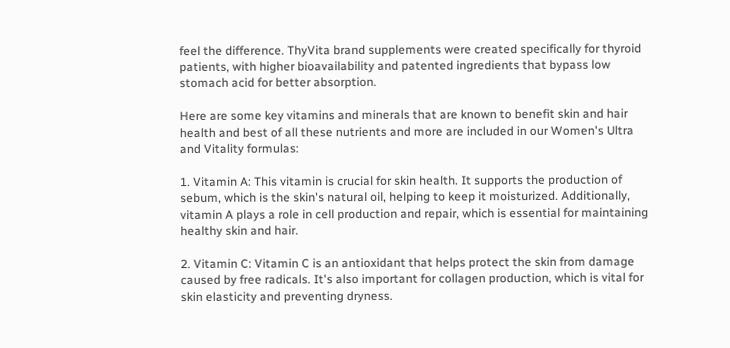feel the difference. ThyVita brand supplements were created specifically for thyroid patients, with higher bioavailability and patented ingredients that bypass low stomach acid for better absorption.

Here are some key vitamins and minerals that are known to benefit skin and hair health and best of all these nutrients and more are included in our Women's Ultra and Vitality formulas:

1. Vitamin A: This vitamin is crucial for skin health. It supports the production of sebum, which is the skin's natural oil, helping to keep it moisturized. Additionally, vitamin A plays a role in cell production and repair, which is essential for maintaining healthy skin and hair.

2. Vitamin C: Vitamin C is an antioxidant that helps protect the skin from damage caused by free radicals. It's also important for collagen production, which is vital for skin elasticity and preventing dryness.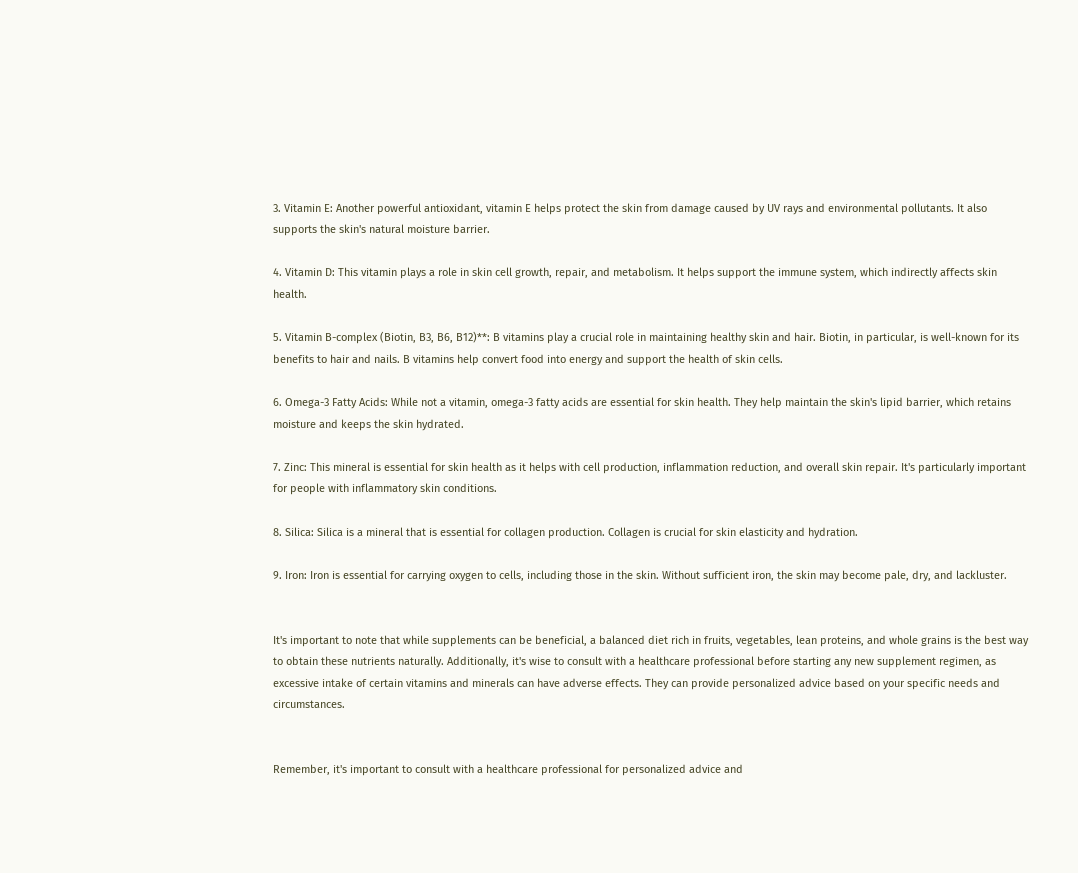3. Vitamin E: Another powerful antioxidant, vitamin E helps protect the skin from damage caused by UV rays and environmental pollutants. It also supports the skin's natural moisture barrier.

4. Vitamin D: This vitamin plays a role in skin cell growth, repair, and metabolism. It helps support the immune system, which indirectly affects skin health.

5. Vitamin B-complex (Biotin, B3, B6, B12)**: B vitamins play a crucial role in maintaining healthy skin and hair. Biotin, in particular, is well-known for its benefits to hair and nails. B vitamins help convert food into energy and support the health of skin cells.

6. Omega-3 Fatty Acids: While not a vitamin, omega-3 fatty acids are essential for skin health. They help maintain the skin's lipid barrier, which retains moisture and keeps the skin hydrated.

7. Zinc: This mineral is essential for skin health as it helps with cell production, inflammation reduction, and overall skin repair. It's particularly important for people with inflammatory skin conditions.

8. Silica: Silica is a mineral that is essential for collagen production. Collagen is crucial for skin elasticity and hydration.

9. Iron: Iron is essential for carrying oxygen to cells, including those in the skin. Without sufficient iron, the skin may become pale, dry, and lackluster.


It's important to note that while supplements can be beneficial, a balanced diet rich in fruits, vegetables, lean proteins, and whole grains is the best way to obtain these nutrients naturally. Additionally, it's wise to consult with a healthcare professional before starting any new supplement regimen, as excessive intake of certain vitamins and minerals can have adverse effects. They can provide personalized advice based on your specific needs and circumstances.


Remember, it's important to consult with a healthcare professional for personalized advice and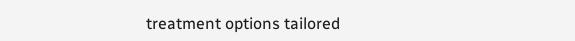treatment options tailored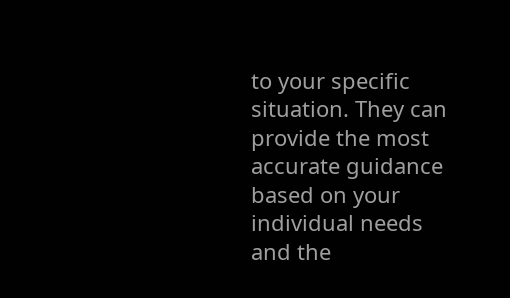to your specific situation. They can provide the most accurate guidance based on your individual needs and the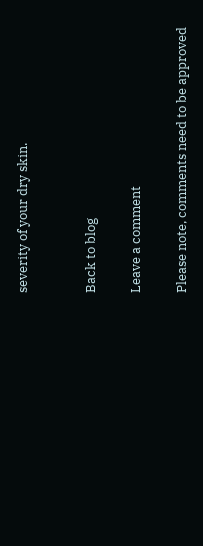severity of your dry skin.


Back to blog

Leave a comment

Please note, comments need to be approved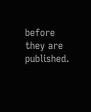before they are published.